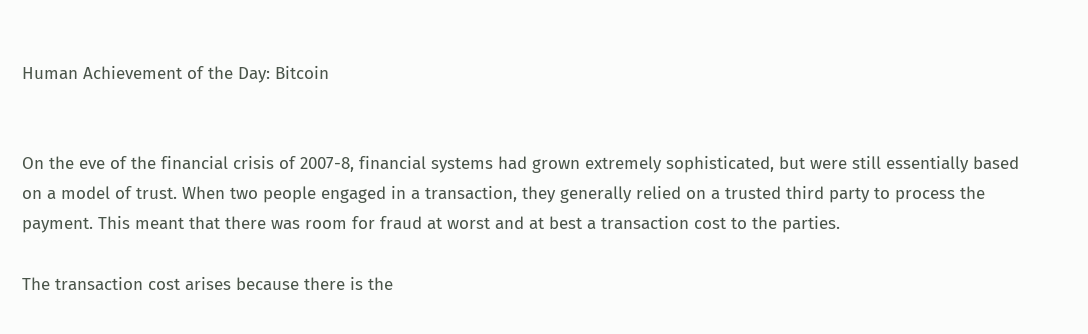Human Achievement of the Day: Bitcoin


On the eve of the financial crisis of 2007-8, financial systems had grown extremely sophisticated, but were still essentially based on a model of trust. When two people engaged in a transaction, they generally relied on a trusted third party to process the payment. This meant that there was room for fraud at worst and at best a transaction cost to the parties.

The transaction cost arises because there is the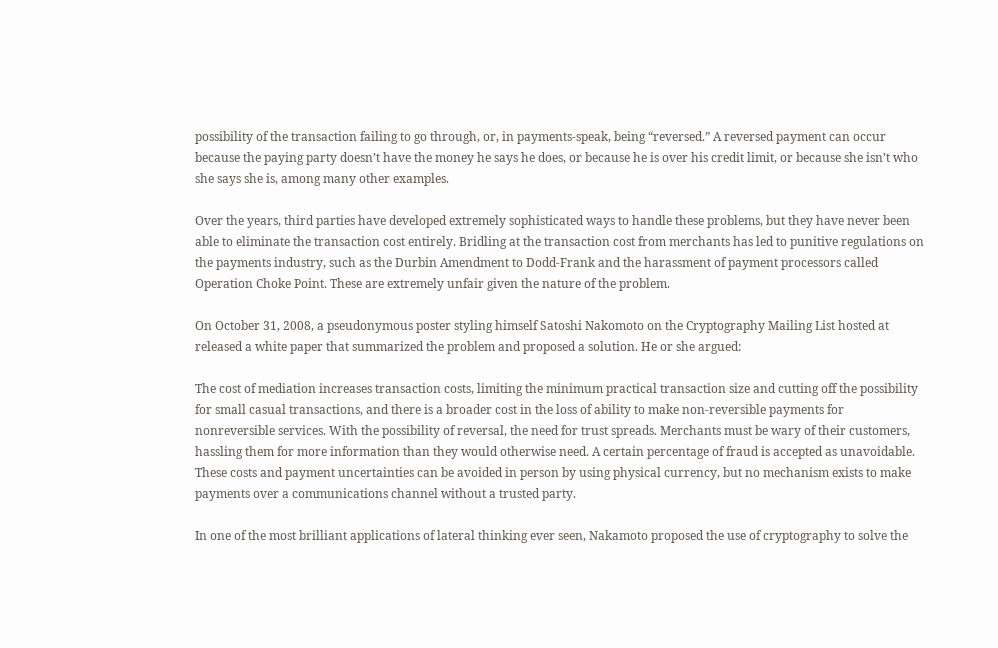possibility of the transaction failing to go through, or, in payments-speak, being “reversed.” A reversed payment can occur because the paying party doesn’t have the money he says he does, or because he is over his credit limit, or because she isn’t who she says she is, among many other examples.

Over the years, third parties have developed extremely sophisticated ways to handle these problems, but they have never been able to eliminate the transaction cost entirely. Bridling at the transaction cost from merchants has led to punitive regulations on the payments industry, such as the Durbin Amendment to Dodd-Frank and the harassment of payment processors called Operation Choke Point. These are extremely unfair given the nature of the problem.

On October 31, 2008, a pseudonymous poster styling himself Satoshi Nakomoto on the Cryptography Mailing List hosted at released a white paper that summarized the problem and proposed a solution. He or she argued:

The cost of mediation increases transaction costs, limiting the minimum practical transaction size and cutting off the possibility for small casual transactions, and there is a broader cost in the loss of ability to make non-reversible payments for nonreversible services. With the possibility of reversal, the need for trust spreads. Merchants must be wary of their customers, hassling them for more information than they would otherwise need. A certain percentage of fraud is accepted as unavoidable. These costs and payment uncertainties can be avoided in person by using physical currency, but no mechanism exists to make payments over a communications channel without a trusted party.

In one of the most brilliant applications of lateral thinking ever seen, Nakamoto proposed the use of cryptography to solve the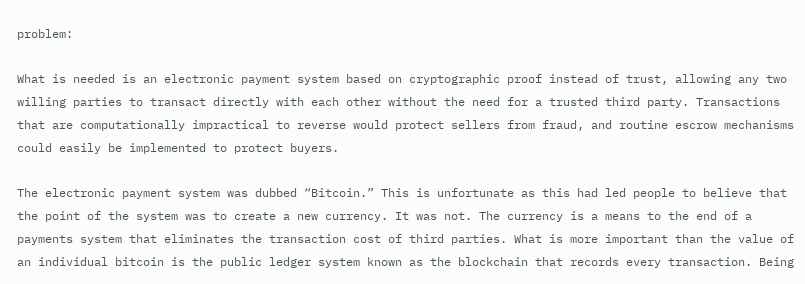problem:

What is needed is an electronic payment system based on cryptographic proof instead of trust, allowing any two willing parties to transact directly with each other without the need for a trusted third party. Transactions that are computationally impractical to reverse would protect sellers from fraud, and routine escrow mechanisms could easily be implemented to protect buyers.

The electronic payment system was dubbed “Bitcoin.” This is unfortunate as this had led people to believe that the point of the system was to create a new currency. It was not. The currency is a means to the end of a payments system that eliminates the transaction cost of third parties. What is more important than the value of an individual bitcoin is the public ledger system known as the blockchain that records every transaction. Being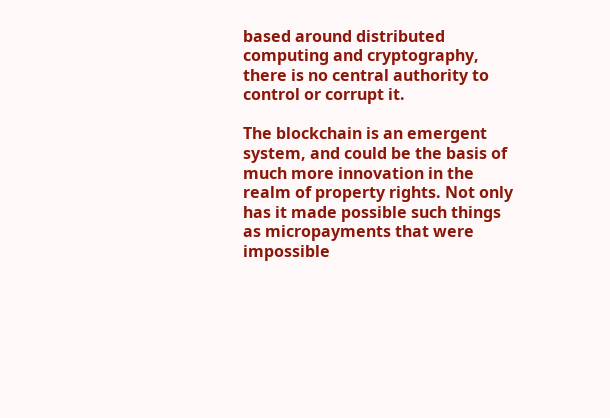based around distributed computing and cryptography, there is no central authority to control or corrupt it.

The blockchain is an emergent system, and could be the basis of much more innovation in the realm of property rights. Not only has it made possible such things as micropayments that were impossible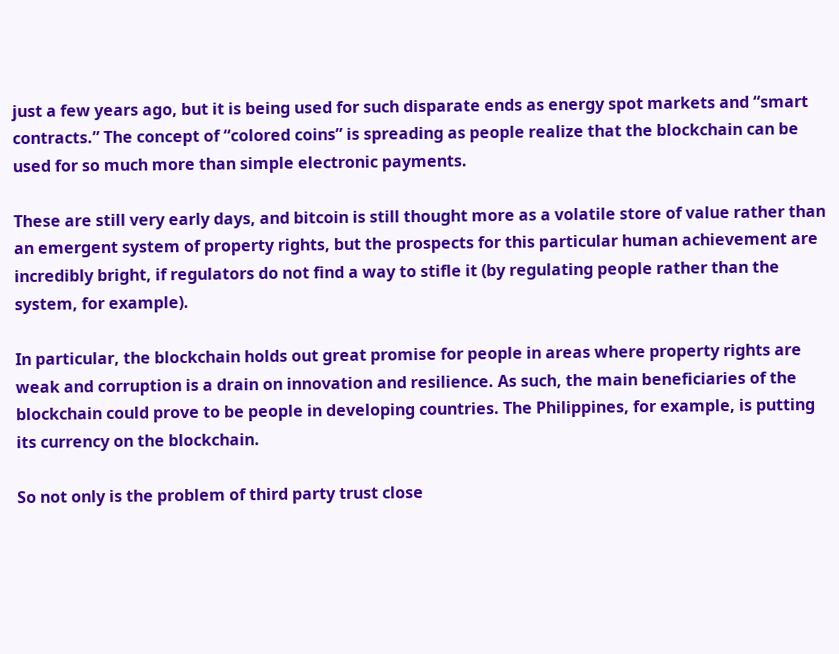just a few years ago, but it is being used for such disparate ends as energy spot markets and “smart contracts.” The concept of “colored coins” is spreading as people realize that the blockchain can be used for so much more than simple electronic payments.

These are still very early days, and bitcoin is still thought more as a volatile store of value rather than an emergent system of property rights, but the prospects for this particular human achievement are incredibly bright, if regulators do not find a way to stifle it (by regulating people rather than the system, for example).

In particular, the blockchain holds out great promise for people in areas where property rights are weak and corruption is a drain on innovation and resilience. As such, the main beneficiaries of the blockchain could prove to be people in developing countries. The Philippines, for example, is putting its currency on the blockchain.

So not only is the problem of third party trust close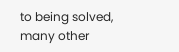to being solved, many other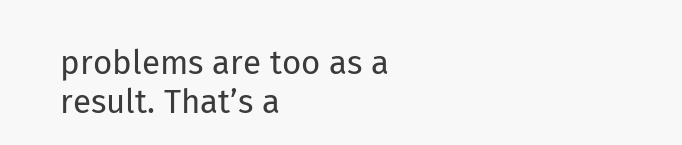problems are too as a result. That’s a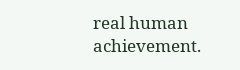real human achievement.